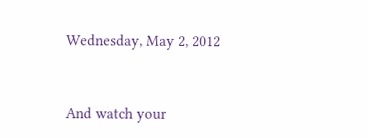Wednesday, May 2, 2012


And watch your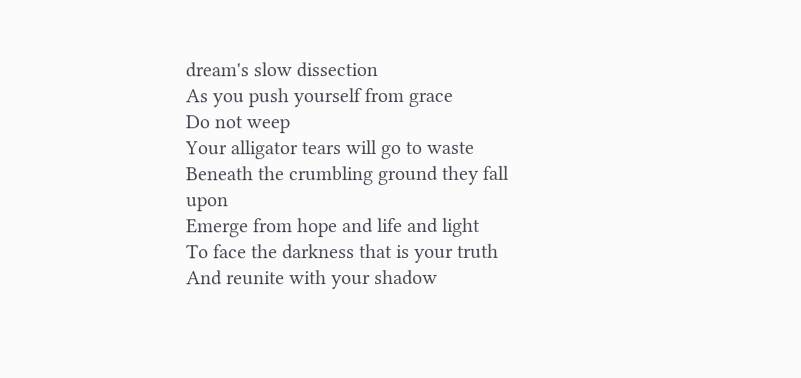dream's slow dissection
As you push yourself from grace
Do not weep
Your alligator tears will go to waste
Beneath the crumbling ground they fall upon
Emerge from hope and life and light
To face the darkness that is your truth
And reunite with your shadow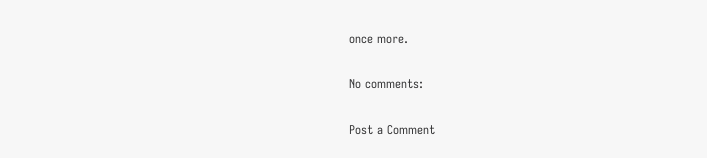once more.

No comments:

Post a Comment